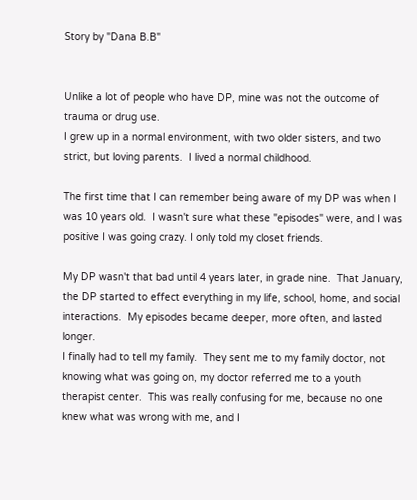Story by "Dana B.B"


Unlike a lot of people who have DP, mine was not the outcome of trauma or drug use.
I grew up in a normal environment, with two older sisters, and two strict, but loving parents.  I lived a normal childhood.

The first time that I can remember being aware of my DP was when I was 10 years old.  I wasn't sure what these "episodes" were, and I was positive I was going crazy. I only told my closet friends.

My DP wasn't that bad until 4 years later, in grade nine.  That January,  the DP started to effect everything in my life, school, home, and social interactions.  My episodes became deeper, more often, and lasted longer.
I finally had to tell my family.  They sent me to my family doctor, not knowing what was going on, my doctor referred me to a youth therapist center.  This was really confusing for me, because no one knew what was wrong with me, and I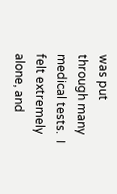was put through many medical tests.  I felt extremely alone, and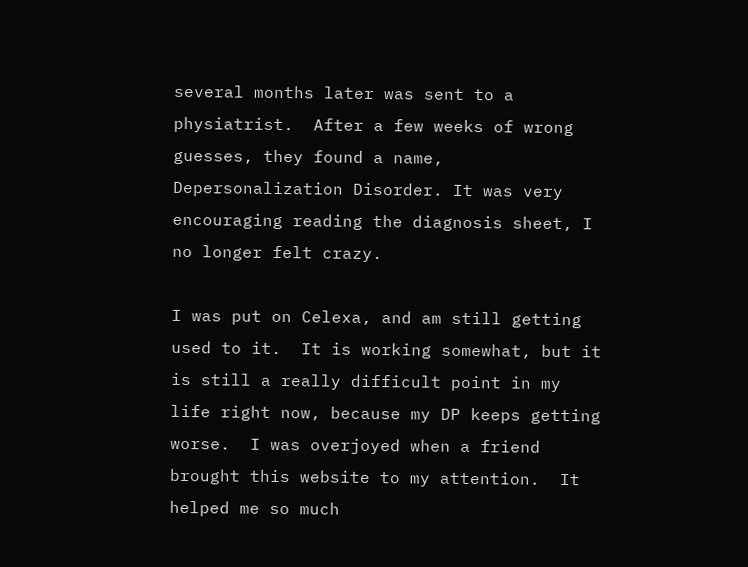several months later was sent to a physiatrist.  After a few weeks of wrong guesses, they found a name, Depersonalization Disorder. It was very encouraging reading the diagnosis sheet, I no longer felt crazy.

I was put on Celexa, and am still getting used to it.  It is working somewhat, but it is still a really difficult point in my life right now, because my DP keeps getting worse.  I was overjoyed when a friend brought this website to my attention.  It helped me so much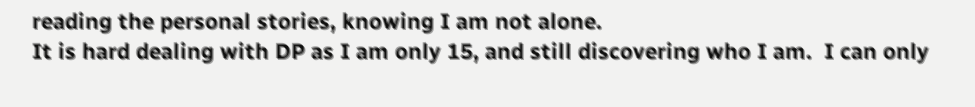reading the personal stories, knowing I am not alone.
It is hard dealing with DP as I am only 15, and still discovering who I am.  I can only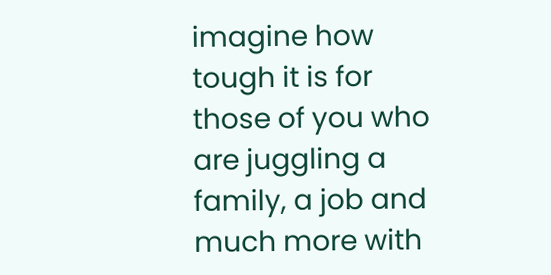imagine how tough it is for those of you who are juggling a family, a job and much more with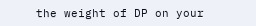the weight of DP on your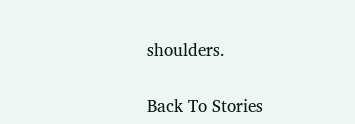shoulders.


Back To Stories